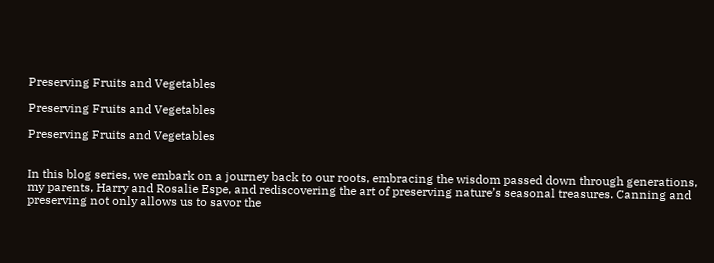Preserving Fruits and Vegetables

Preserving Fruits and Vegetables

Preserving Fruits and Vegetables


In this blog series, we embark on a journey back to our roots, embracing the wisdom passed down through generations, my parents, Harry and Rosalie Espe, and rediscovering the art of preserving nature’s seasonal treasures. Canning and preserving not only allows us to savor the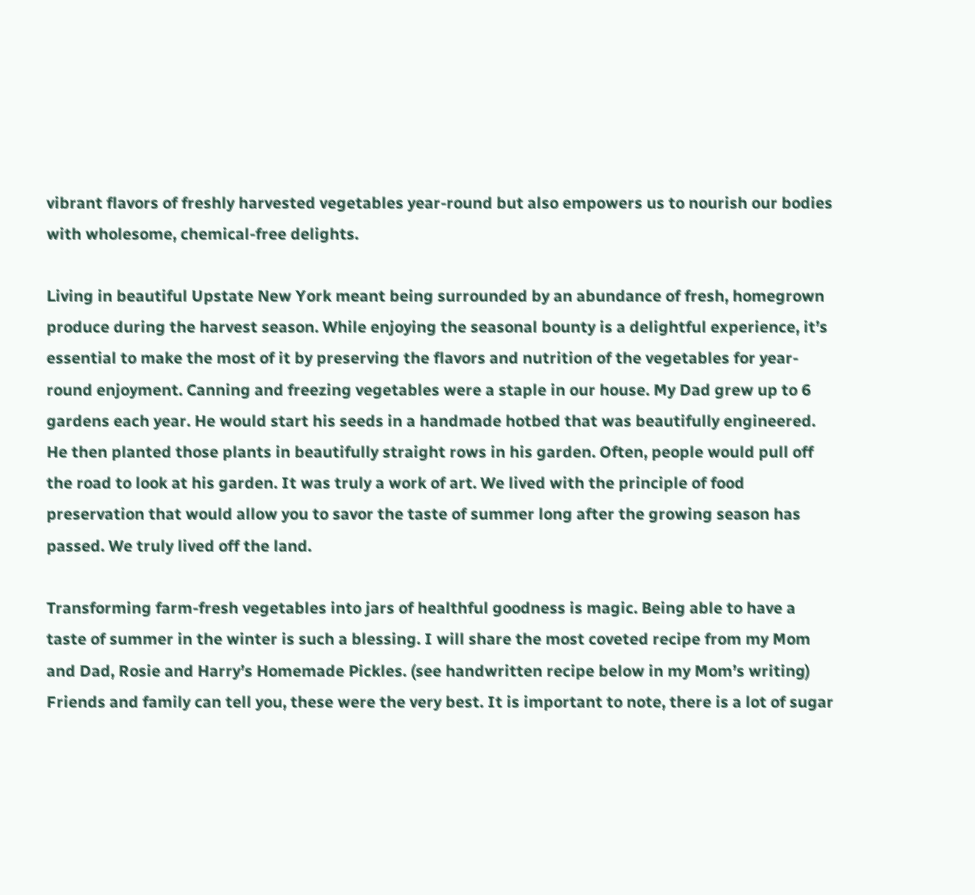vibrant flavors of freshly harvested vegetables year-round but also empowers us to nourish our bodies with wholesome, chemical-free delights.

Living in beautiful Upstate New York meant being surrounded by an abundance of fresh, homegrown produce during the harvest season. While enjoying the seasonal bounty is a delightful experience, it’s essential to make the most of it by preserving the flavors and nutrition of the vegetables for year-round enjoyment. Canning and freezing vegetables were a staple in our house. My Dad grew up to 6 gardens each year. He would start his seeds in a handmade hotbed that was beautifully engineered. He then planted those plants in beautifully straight rows in his garden. Often, people would pull off the road to look at his garden. It was truly a work of art. We lived with the principle of food preservation that would allow you to savor the taste of summer long after the growing season has passed. We truly lived off the land.

Transforming farm-fresh vegetables into jars of healthful goodness is magic. Being able to have a taste of summer in the winter is such a blessing. I will share the most coveted recipe from my Mom and Dad, Rosie and Harry’s Homemade Pickles. (see handwritten recipe below in my Mom’s writing)
Friends and family can tell you, these were the very best. It is important to note, there is a lot of sugar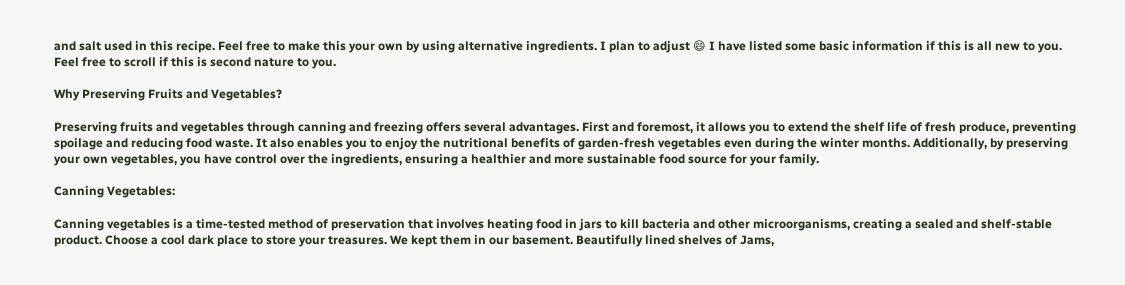and salt used in this recipe. Feel free to make this your own by using alternative ingredients. I plan to adjust 😄 I have listed some basic information if this is all new to you. Feel free to scroll if this is second nature to you.

Why Preserving Fruits and Vegetables?

Preserving fruits and vegetables through canning and freezing offers several advantages. First and foremost, it allows you to extend the shelf life of fresh produce, preventing spoilage and reducing food waste. It also enables you to enjoy the nutritional benefits of garden-fresh vegetables even during the winter months. Additionally, by preserving your own vegetables, you have control over the ingredients, ensuring a healthier and more sustainable food source for your family.

Canning Vegetables:

Canning vegetables is a time-tested method of preservation that involves heating food in jars to kill bacteria and other microorganisms, creating a sealed and shelf-stable product. Choose a cool dark place to store your treasures. We kept them in our basement. Beautifully lined shelves of Jams,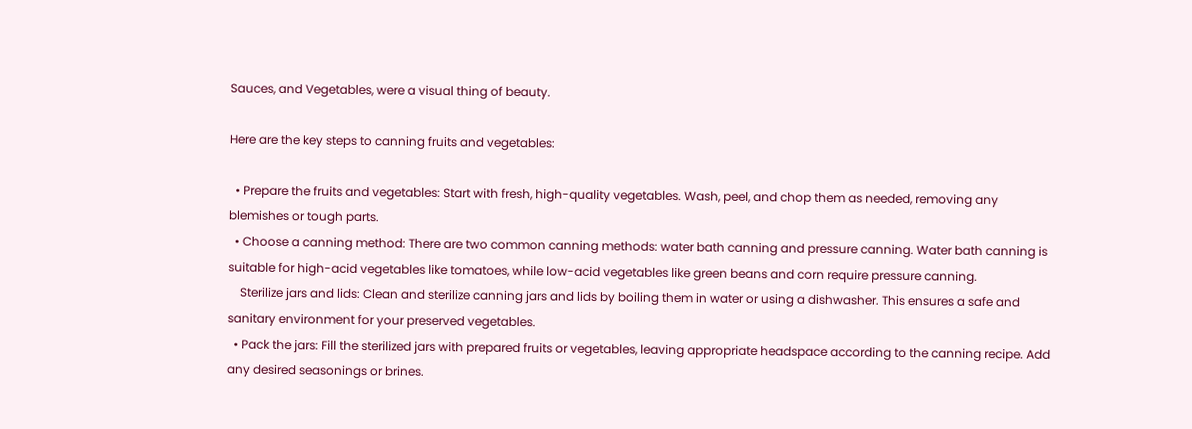Sauces, and Vegetables, were a visual thing of beauty.

Here are the key steps to canning fruits and vegetables:

  • Prepare the fruits and vegetables: Start with fresh, high-quality vegetables. Wash, peel, and chop them as needed, removing any blemishes or tough parts.
  • Choose a canning method: There are two common canning methods: water bath canning and pressure canning. Water bath canning is suitable for high-acid vegetables like tomatoes, while low-acid vegetables like green beans and corn require pressure canning.
    Sterilize jars and lids: Clean and sterilize canning jars and lids by boiling them in water or using a dishwasher. This ensures a safe and sanitary environment for your preserved vegetables.
  • Pack the jars: Fill the sterilized jars with prepared fruits or vegetables, leaving appropriate headspace according to the canning recipe. Add any desired seasonings or brines.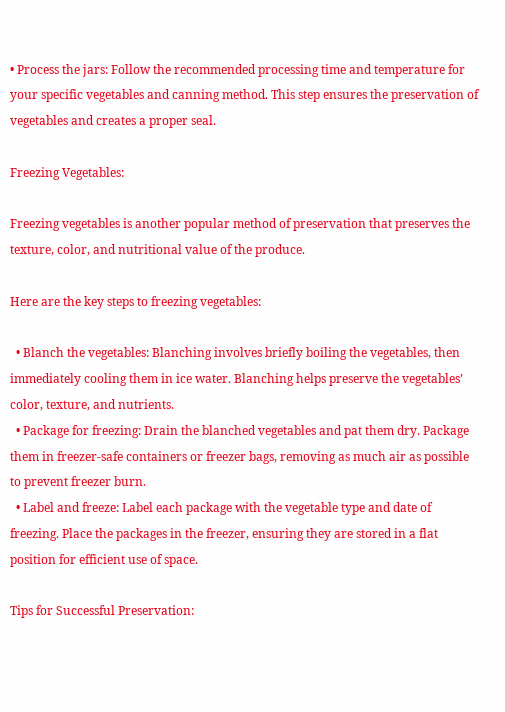• Process the jars: Follow the recommended processing time and temperature for your specific vegetables and canning method. This step ensures the preservation of vegetables and creates a proper seal.

Freezing Vegetables:

Freezing vegetables is another popular method of preservation that preserves the texture, color, and nutritional value of the produce.

Here are the key steps to freezing vegetables:

  • Blanch the vegetables: Blanching involves briefly boiling the vegetables, then immediately cooling them in ice water. Blanching helps preserve the vegetables’ color, texture, and nutrients.
  • Package for freezing: Drain the blanched vegetables and pat them dry. Package them in freezer-safe containers or freezer bags, removing as much air as possible to prevent freezer burn.
  • Label and freeze: Label each package with the vegetable type and date of freezing. Place the packages in the freezer, ensuring they are stored in a flat position for efficient use of space.

Tips for Successful Preservation: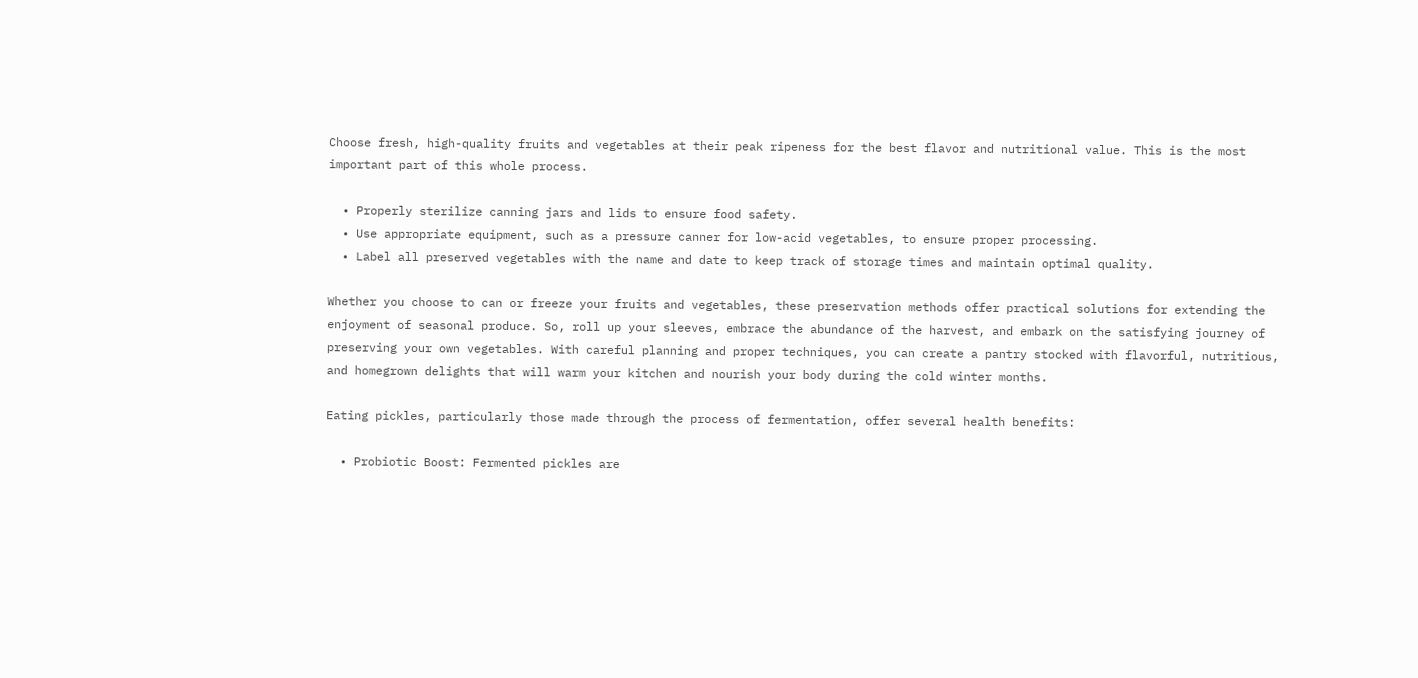Choose fresh, high-quality fruits and vegetables at their peak ripeness for the best flavor and nutritional value. This is the most important part of this whole process.

  • Properly sterilize canning jars and lids to ensure food safety.
  • Use appropriate equipment, such as a pressure canner for low-acid vegetables, to ensure proper processing.
  • Label all preserved vegetables with the name and date to keep track of storage times and maintain optimal quality.

Whether you choose to can or freeze your fruits and vegetables, these preservation methods offer practical solutions for extending the enjoyment of seasonal produce. So, roll up your sleeves, embrace the abundance of the harvest, and embark on the satisfying journey of preserving your own vegetables. With careful planning and proper techniques, you can create a pantry stocked with flavorful, nutritious, and homegrown delights that will warm your kitchen and nourish your body during the cold winter months.

Eating pickles, particularly those made through the process of fermentation, offer several health benefits:

  • Probiotic Boost: Fermented pickles are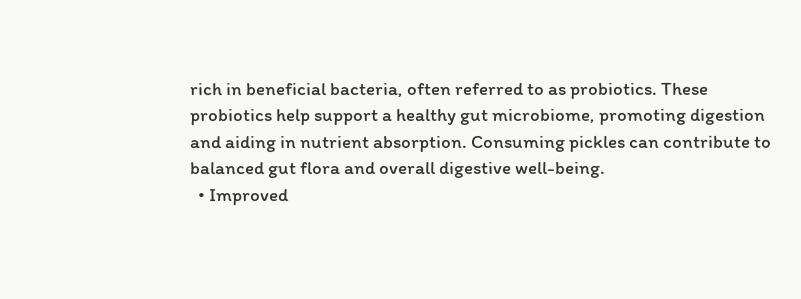rich in beneficial bacteria, often referred to as probiotics. These probiotics help support a healthy gut microbiome, promoting digestion and aiding in nutrient absorption. Consuming pickles can contribute to balanced gut flora and overall digestive well-being.
  • Improved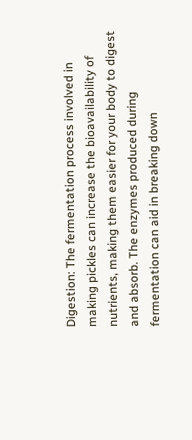Digestion: The fermentation process involved in making pickles can increase the bioavailability of nutrients, making them easier for your body to digest and absorb. The enzymes produced during fermentation can aid in breaking down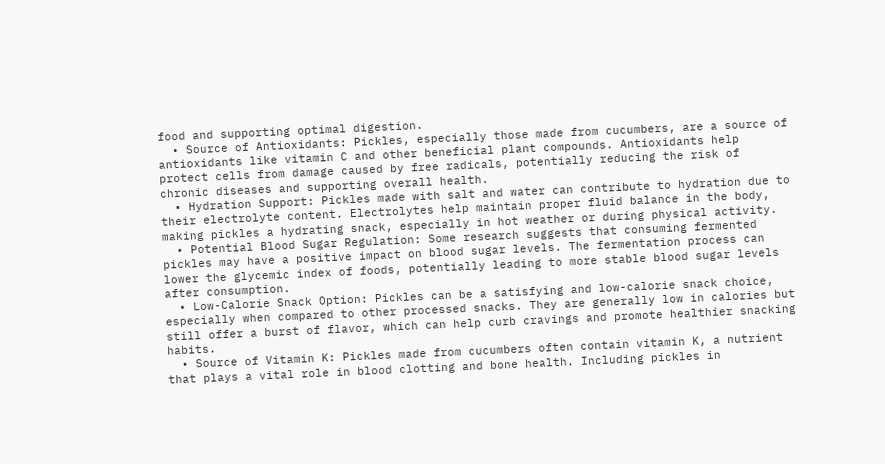food and supporting optimal digestion.
  • Source of Antioxidants: Pickles, especially those made from cucumbers, are a source of antioxidants like vitamin C and other beneficial plant compounds. Antioxidants help protect cells from damage caused by free radicals, potentially reducing the risk of chronic diseases and supporting overall health.
  • Hydration Support: Pickles made with salt and water can contribute to hydration due to their electrolyte content. Electrolytes help maintain proper fluid balance in the body, making pickles a hydrating snack, especially in hot weather or during physical activity.
  • Potential Blood Sugar Regulation: Some research suggests that consuming fermented pickles may have a positive impact on blood sugar levels. The fermentation process can lower the glycemic index of foods, potentially leading to more stable blood sugar levels after consumption.
  • Low-Calorie Snack Option: Pickles can be a satisfying and low-calorie snack choice, especially when compared to other processed snacks. They are generally low in calories but still offer a burst of flavor, which can help curb cravings and promote healthier snacking habits.
  • Source of Vitamin K: Pickles made from cucumbers often contain vitamin K, a nutrient that plays a vital role in blood clotting and bone health. Including pickles in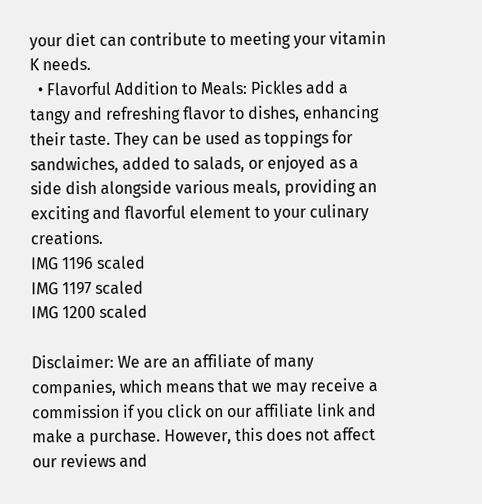your diet can contribute to meeting your vitamin K needs.
  • Flavorful Addition to Meals: Pickles add a tangy and refreshing flavor to dishes, enhancing their taste. They can be used as toppings for sandwiches, added to salads, or enjoyed as a side dish alongside various meals, providing an exciting and flavorful element to your culinary creations.
IMG 1196 scaled
IMG 1197 scaled
IMG 1200 scaled

Disclaimer: We are an affiliate of many companies, which means that we may receive a commission if you click on our affiliate link and make a purchase. However, this does not affect our reviews and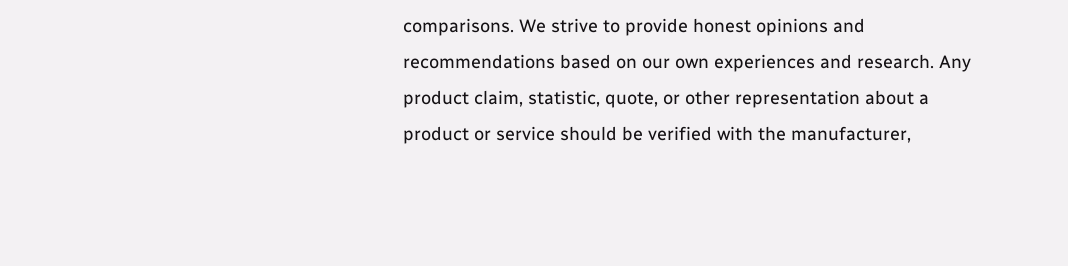comparisons. We strive to provide honest opinions and recommendations based on our own experiences and research. Any product claim, statistic, quote, or other representation about a product or service should be verified with the manufacturer,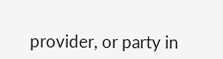provider, or party in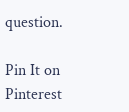question.

Pin It on Pinterest